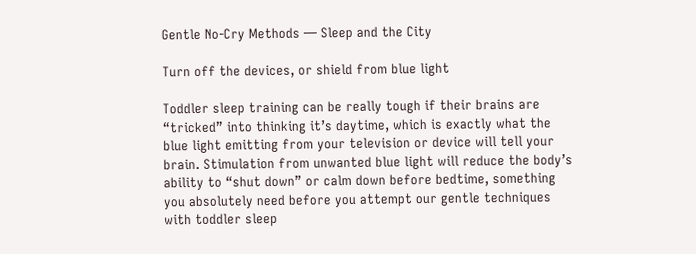Gentle No-Cry Methods — Sleep and the City

Turn off the devices, or shield from blue light

Toddler sleep training can be really tough if their brains are “tricked” into thinking it’s daytime, which is exactly what the blue light emitting from your television or device will tell your brain. Stimulation from unwanted blue light will reduce the body’s ability to “shut down” or calm down before bedtime, something you absolutely need before you attempt our gentle techniques with toddler sleep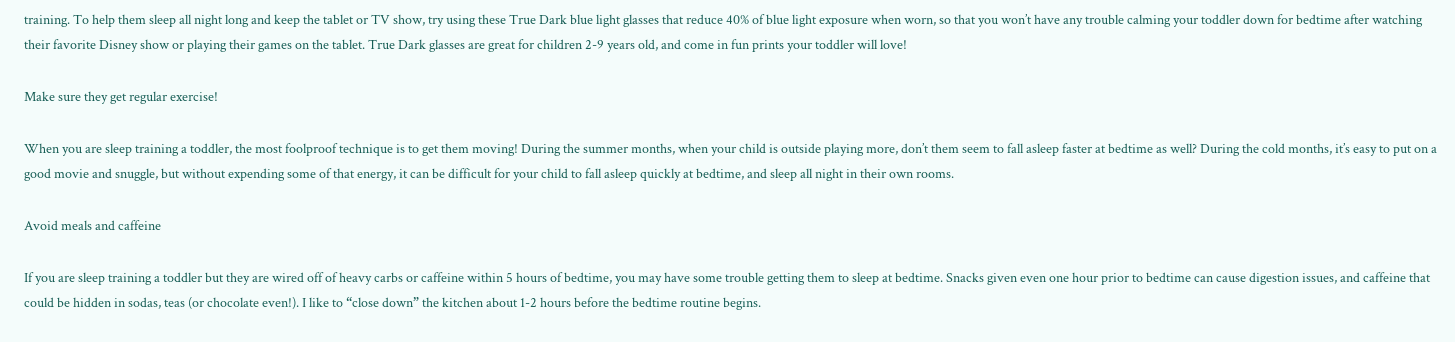training. To help them sleep all night long and keep the tablet or TV show, try using these True Dark blue light glasses that reduce 40% of blue light exposure when worn, so that you won’t have any trouble calming your toddler down for bedtime after watching their favorite Disney show or playing their games on the tablet. True Dark glasses are great for children 2-9 years old, and come in fun prints your toddler will love!

Make sure they get regular exercise!

When you are sleep training a toddler, the most foolproof technique is to get them moving! During the summer months, when your child is outside playing more, don’t them seem to fall asleep faster at bedtime as well? During the cold months, it’s easy to put on a good movie and snuggle, but without expending some of that energy, it can be difficult for your child to fall asleep quickly at bedtime, and sleep all night in their own rooms.

Avoid meals and caffeine

If you are sleep training a toddler but they are wired off of heavy carbs or caffeine within 5 hours of bedtime, you may have some trouble getting them to sleep at bedtime. Snacks given even one hour prior to bedtime can cause digestion issues, and caffeine that could be hidden in sodas, teas (or chocolate even!). I like to “close down” the kitchen about 1-2 hours before the bedtime routine begins.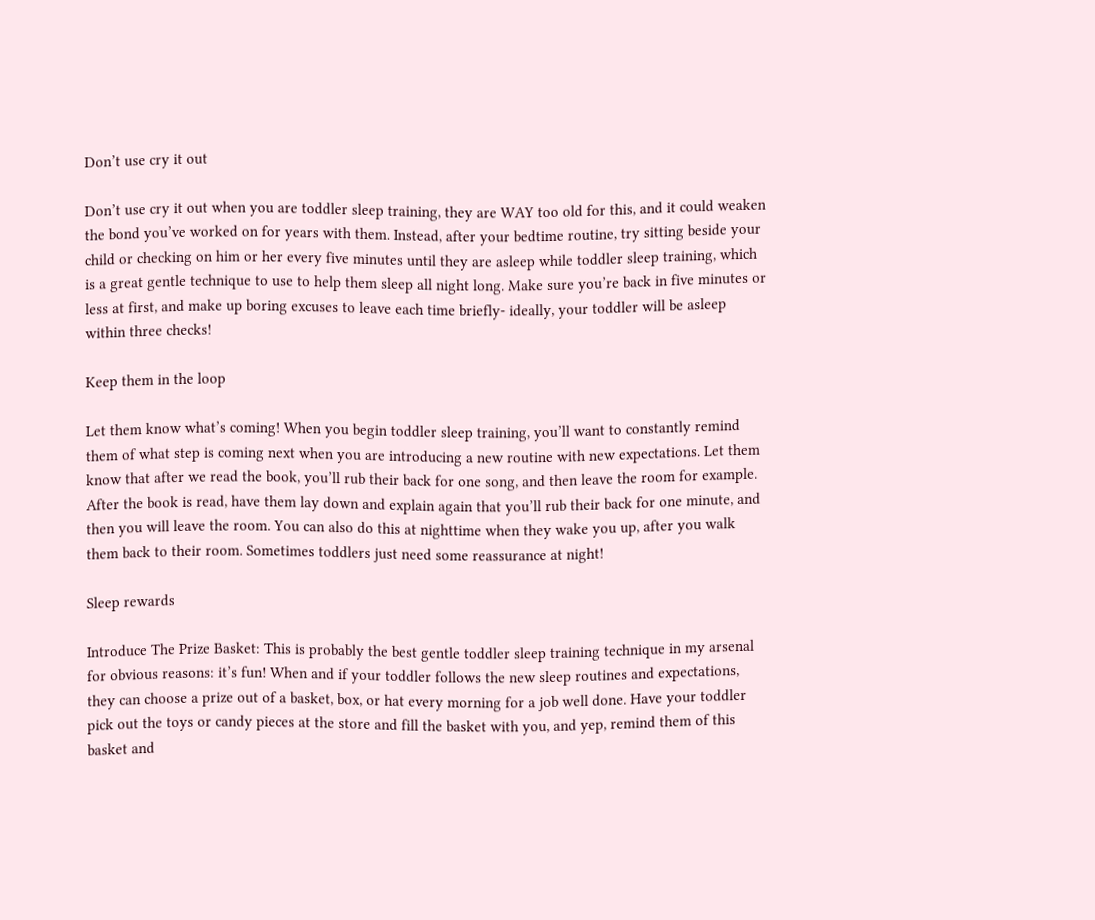Don’t use cry it out

Don’t use cry it out when you are toddler sleep training, they are WAY too old for this, and it could weaken the bond you’ve worked on for years with them. Instead, after your bedtime routine, try sitting beside your child or checking on him or her every five minutes until they are asleep while toddler sleep training, which is a great gentle technique to use to help them sleep all night long. Make sure you’re back in five minutes or less at first, and make up boring excuses to leave each time briefly- ideally, your toddler will be asleep within three checks!

Keep them in the loop

Let them know what’s coming! When you begin toddler sleep training, you’ll want to constantly remind them of what step is coming next when you are introducing a new routine with new expectations. Let them know that after we read the book, you’ll rub their back for one song, and then leave the room for example. After the book is read, have them lay down and explain again that you’ll rub their back for one minute, and then you will leave the room. You can also do this at nighttime when they wake you up, after you walk them back to their room. Sometimes toddlers just need some reassurance at night!

Sleep rewards

Introduce The Prize Basket: This is probably the best gentle toddler sleep training technique in my arsenal for obvious reasons: it’s fun! When and if your toddler follows the new sleep routines and expectations, they can choose a prize out of a basket, box, or hat every morning for a job well done. Have your toddler pick out the toys or candy pieces at the store and fill the basket with you, and yep, remind them of this basket and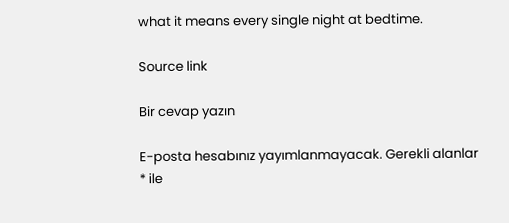what it means every single night at bedtime.

Source link

Bir cevap yazın

E-posta hesabınız yayımlanmayacak. Gerekli alanlar * ile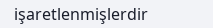işaretlenmişlerdir